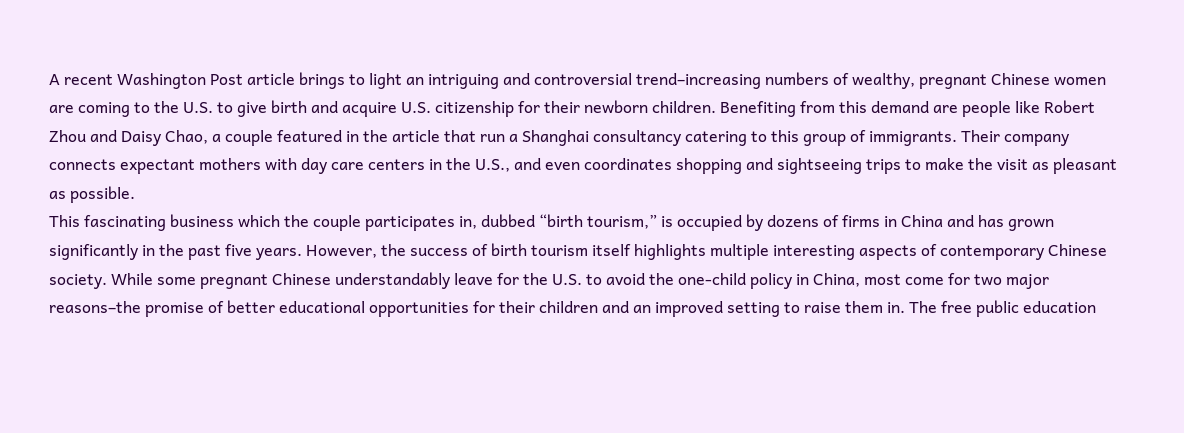A recent Washington Post article brings to light an intriguing and controversial trend–increasing numbers of wealthy, pregnant Chinese women are coming to the U.S. to give birth and acquire U.S. citizenship for their newborn children. Benefiting from this demand are people like Robert Zhou and Daisy Chao, a couple featured in the article that run a Shanghai consultancy catering to this group of immigrants. Their company connects expectant mothers with day care centers in the U.S., and even coordinates shopping and sightseeing trips to make the visit as pleasant as possible.
This fascinating business which the couple participates in, dubbed “birth tourism,” is occupied by dozens of firms in China and has grown significantly in the past five years. However, the success of birth tourism itself highlights multiple interesting aspects of contemporary Chinese society. While some pregnant Chinese understandably leave for the U.S. to avoid the one-child policy in China, most come for two major reasons–the promise of better educational opportunities for their children and an improved setting to raise them in. The free public education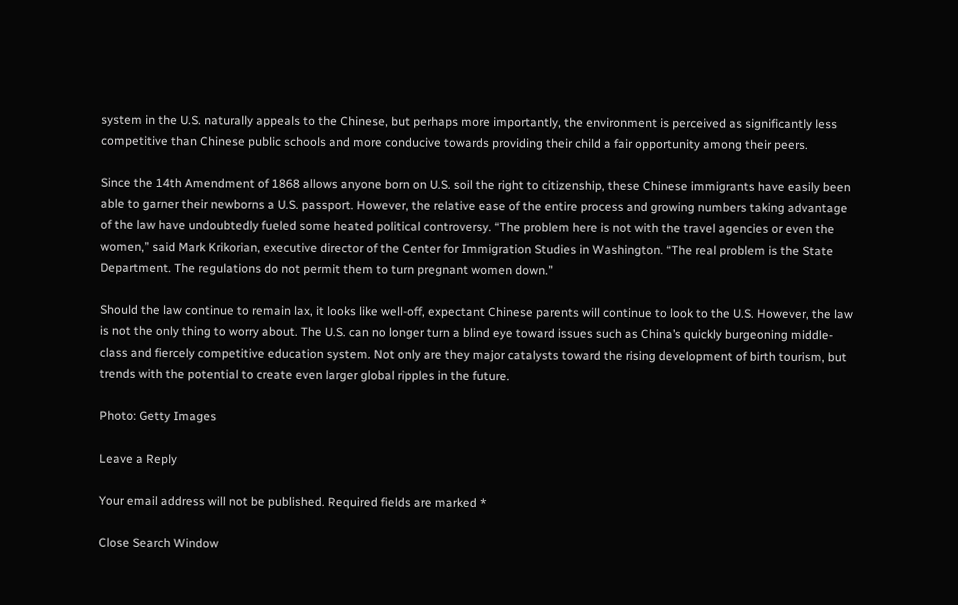system in the U.S. naturally appeals to the Chinese, but perhaps more importantly, the environment is perceived as significantly less competitive than Chinese public schools and more conducive towards providing their child a fair opportunity among their peers.

Since the 14th Amendment of 1868 allows anyone born on U.S. soil the right to citizenship, these Chinese immigrants have easily been able to garner their newborns a U.S. passport. However, the relative ease of the entire process and growing numbers taking advantage of the law have undoubtedly fueled some heated political controversy. “The problem here is not with the travel agencies or even the women,” said Mark Krikorian, executive director of the Center for Immigration Studies in Washington. “The real problem is the State Department. The regulations do not permit them to turn pregnant women down.”

Should the law continue to remain lax, it looks like well-off, expectant Chinese parents will continue to look to the U.S. However, the law is not the only thing to worry about. The U.S. can no longer turn a blind eye toward issues such as China’s quickly burgeoning middle-class and fiercely competitive education system. Not only are they major catalysts toward the rising development of birth tourism, but trends with the potential to create even larger global ripples in the future.

Photo: Getty Images

Leave a Reply

Your email address will not be published. Required fields are marked *

Close Search Window